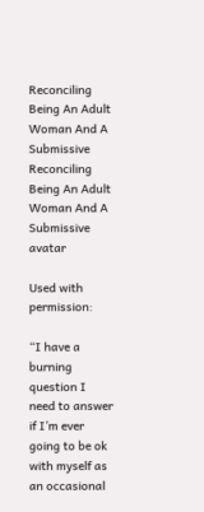Reconciling Being An Adult Woman And A Submissive
Reconciling Being An Adult Woman And A Submissive avatar

Used with permission:

“I have a burning question I need to answer if I’m ever going to be ok with myself as an occasional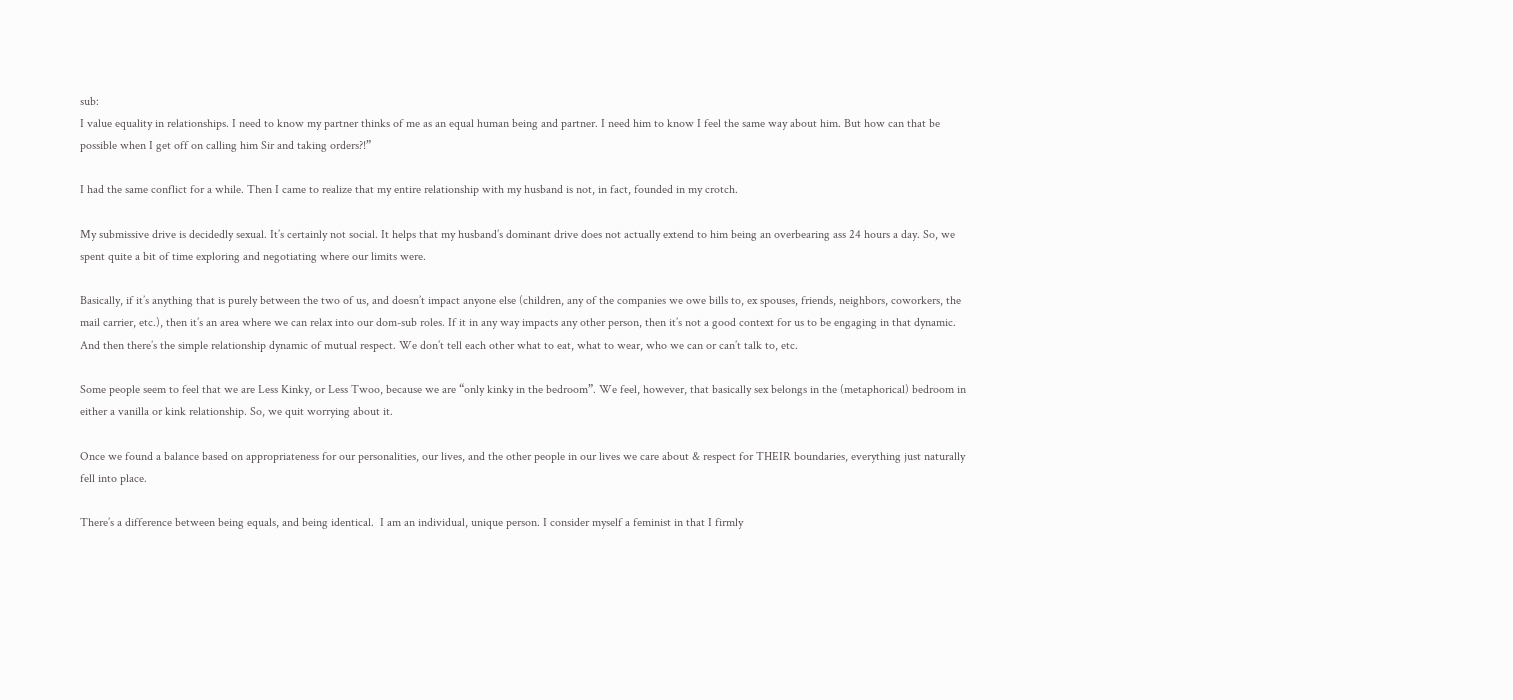sub:
I value equality in relationships. I need to know my partner thinks of me as an equal human being and partner. I need him to know I feel the same way about him. But how can that be possible when I get off on calling him Sir and taking orders?!”

I had the same conflict for a while. Then I came to realize that my entire relationship with my husband is not, in fact, founded in my crotch.

My submissive drive is decidedly sexual. It’s certainly not social. It helps that my husband’s dominant drive does not actually extend to him being an overbearing ass 24 hours a day. So, we spent quite a bit of time exploring and negotiating where our limits were.

Basically, if it’s anything that is purely between the two of us, and doesn’t impact anyone else (children, any of the companies we owe bills to, ex spouses, friends, neighbors, coworkers, the mail carrier, etc.), then it’s an area where we can relax into our dom-sub roles. If it in any way impacts any other person, then it’s not a good context for us to be engaging in that dynamic.
And then there’s the simple relationship dynamic of mutual respect. We don’t tell each other what to eat, what to wear, who we can or can’t talk to, etc.

Some people seem to feel that we are Less Kinky, or Less Twoo, because we are “only kinky in the bedroom”. We feel, however, that basically sex belongs in the (metaphorical) bedroom in either a vanilla or kink relationship. So, we quit worrying about it.

Once we found a balance based on appropriateness for our personalities, our lives, and the other people in our lives we care about & respect for THEIR boundaries, everything just naturally fell into place.

There’s a difference between being equals, and being identical.  I am an individual, unique person. I consider myself a feminist in that I firmly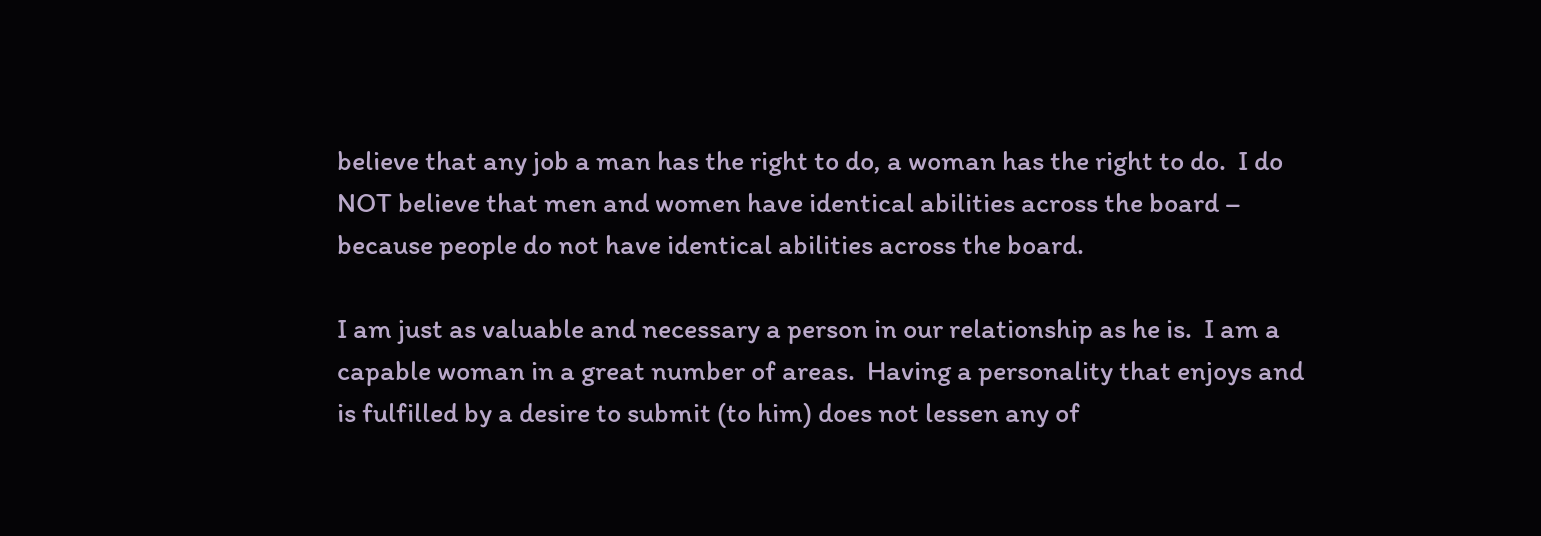believe that any job a man has the right to do, a woman has the right to do.  I do NOT believe that men and women have identical abilities across the board – because people do not have identical abilities across the board.

I am just as valuable and necessary a person in our relationship as he is.  I am a capable woman in a great number of areas.  Having a personality that enjoys and is fulfilled by a desire to submit (to him) does not lessen any of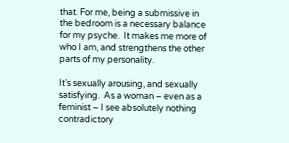that. For me, being a submissive in the bedroom is a necessary balance for my psyche.  It makes me more of who I am, and strengthens the other parts of my personality.

It’s sexually arousing, and sexually satisfying.  As a woman – even as a feminist – I see absolutely nothing contradictory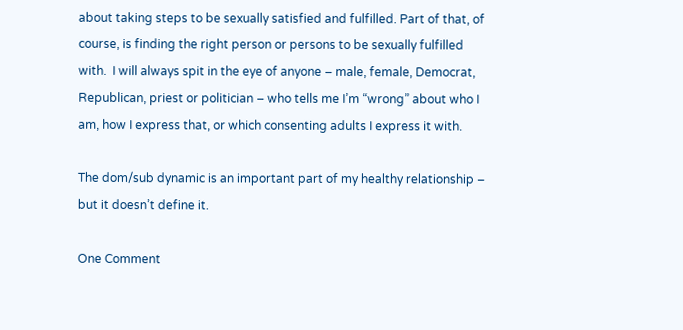about taking steps to be sexually satisfied and fulfilled. Part of that, of course, is finding the right person or persons to be sexually fulfilled with.  I will always spit in the eye of anyone – male, female, Democrat, Republican, priest or politician – who tells me I’m “wrong” about who I am, how I express that, or which consenting adults I express it with.

The dom/sub dynamic is an important part of my healthy relationship – but it doesn’t define it.

One Comment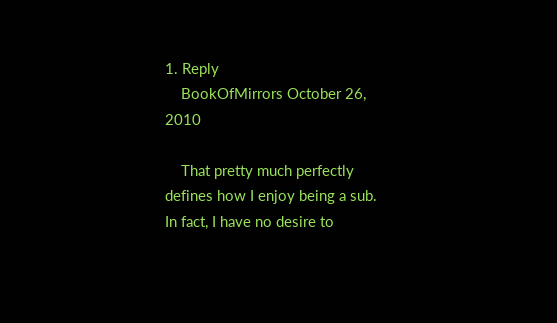1. Reply
    BookOfMirrors October 26, 2010

    That pretty much perfectly defines how I enjoy being a sub. In fact, I have no desire to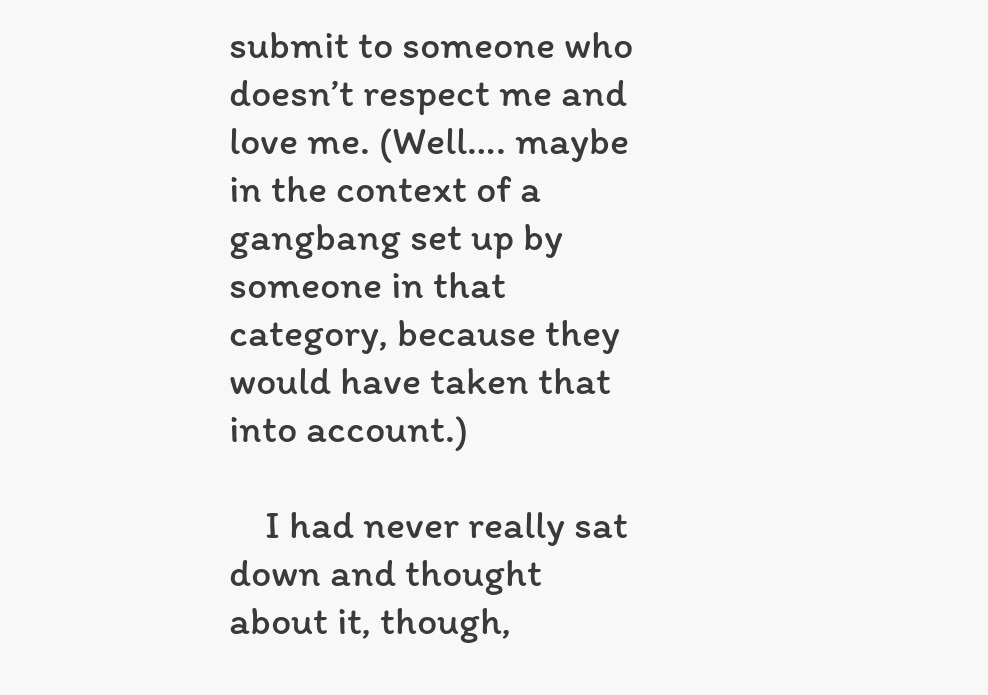submit to someone who doesn’t respect me and love me. (Well…. maybe in the context of a gangbang set up by someone in that category, because they would have taken that into account.)

    I had never really sat down and thought about it, though,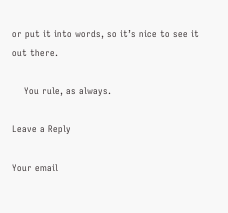or put it into words, so it’s nice to see it out there.

    You rule, as always.

Leave a Reply

Your email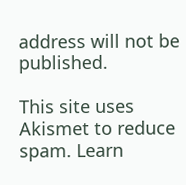address will not be published.

This site uses Akismet to reduce spam. Learn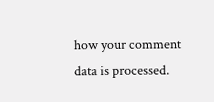how your comment data is processed.